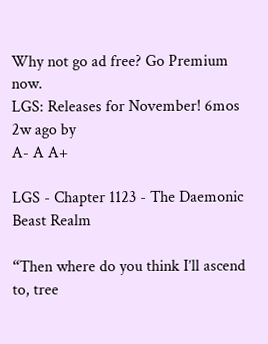Why not go ad free? Go Premium now.
LGS: Releases for November! 6mos 2w ago by
A- A A+

LGS - Chapter 1123 - The Daemonic Beast Realm

“Then where do you think I’ll ascend to, tree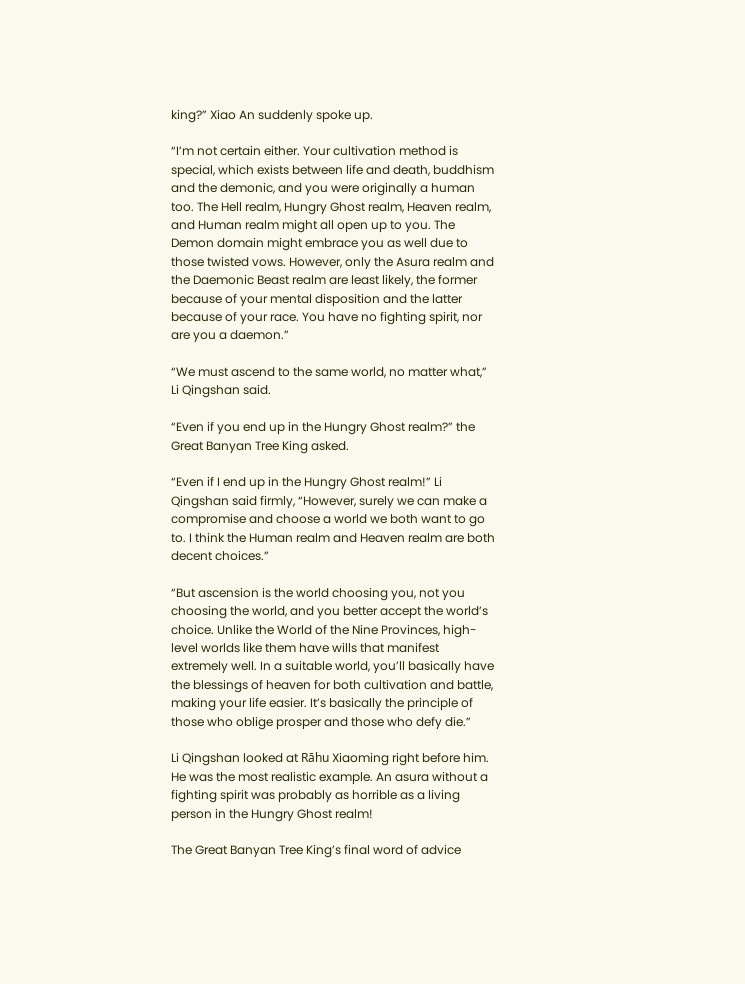king?” Xiao An suddenly spoke up.

“I’m not certain either. Your cultivation method is special, which exists between life and death, buddhism and the demonic, and you were originally a human too. The Hell realm, Hungry Ghost realm, Heaven realm, and Human realm might all open up to you. The Demon domain might embrace you as well due to those twisted vows. However, only the Asura realm and the Daemonic Beast realm are least likely, the former because of your mental disposition and the latter because of your race. You have no fighting spirit, nor are you a daemon.”

“We must ascend to the same world, no matter what,” Li Qingshan said.

“Even if you end up in the Hungry Ghost realm?” the Great Banyan Tree King asked.

“Even if I end up in the Hungry Ghost realm!” Li Qingshan said firmly, “However, surely we can make a compromise and choose a world we both want to go to. I think the Human realm and Heaven realm are both decent choices.”

“But ascension is the world choosing you, not you choosing the world, and you better accept the world’s choice. Unlike the World of the Nine Provinces, high-level worlds like them have wills that manifest extremely well. In a suitable world, you’ll basically have the blessings of heaven for both cultivation and battle, making your life easier. It’s basically the principle of those who oblige prosper and those who defy die.”

Li Qingshan looked at Rāhu Xiaoming right before him. He was the most realistic example. An asura without a fighting spirit was probably as horrible as a living person in the Hungry Ghost realm!

The Great Banyan Tree King’s final word of advice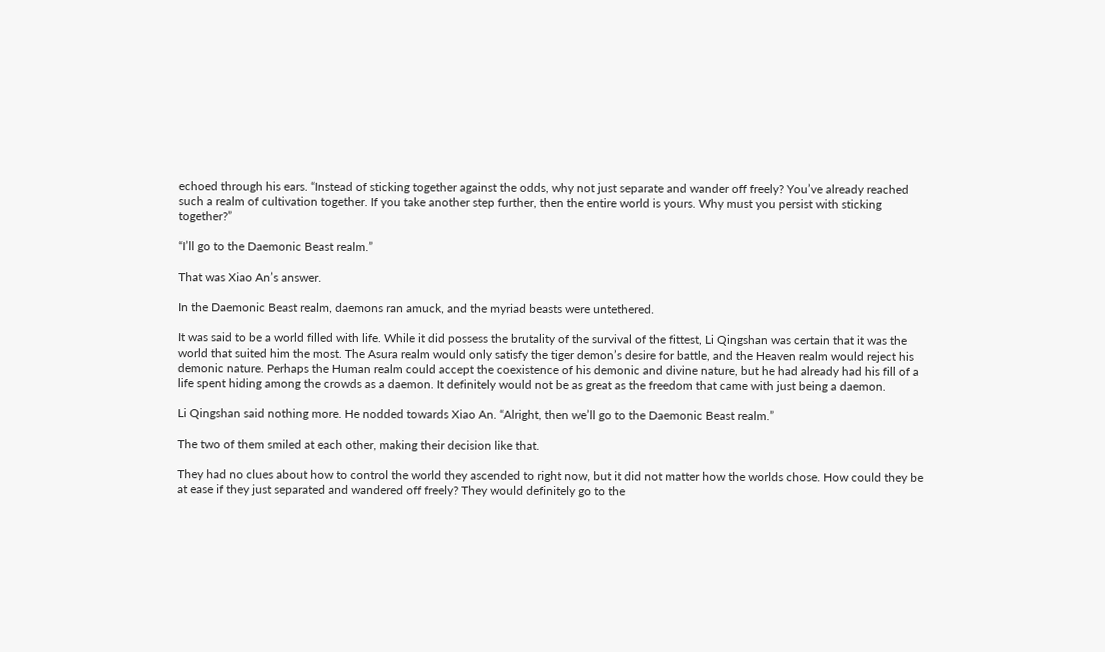echoed through his ears. “Instead of sticking together against the odds, why not just separate and wander off freely? You’ve already reached such a realm of cultivation together. If you take another step further, then the entire world is yours. Why must you persist with sticking together?”

“I’ll go to the Daemonic Beast realm.”

That was Xiao An’s answer.

In the Daemonic Beast realm, daemons ran amuck, and the myriad beasts were untethered.

It was said to be a world filled with life. While it did possess the brutality of the survival of the fittest, Li Qingshan was certain that it was the world that suited him the most. The Asura realm would only satisfy the tiger demon’s desire for battle, and the Heaven realm would reject his demonic nature. Perhaps the Human realm could accept the coexistence of his demonic and divine nature, but he had already had his fill of a life spent hiding among the crowds as a daemon. It definitely would not be as great as the freedom that came with just being a daemon.

Li Qingshan said nothing more. He nodded towards Xiao An. “Alright, then we’ll go to the Daemonic Beast realm.”

The two of them smiled at each other, making their decision like that.

They had no clues about how to control the world they ascended to right now, but it did not matter how the worlds chose. How could they be at ease if they just separated and wandered off freely? They would definitely go to the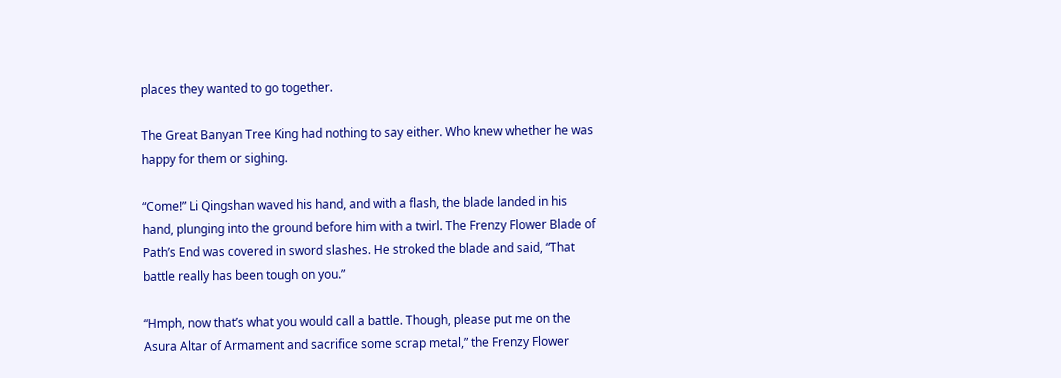places they wanted to go together.

The Great Banyan Tree King had nothing to say either. Who knew whether he was happy for them or sighing.

“Come!” Li Qingshan waved his hand, and with a flash, the blade landed in his hand, plunging into the ground before him with a twirl. The Frenzy Flower Blade of Path’s End was covered in sword slashes. He stroked the blade and said, “That battle really has been tough on you.”

“Hmph, now that’s what you would call a battle. Though, please put me on the Asura Altar of Armament and sacrifice some scrap metal,” the Frenzy Flower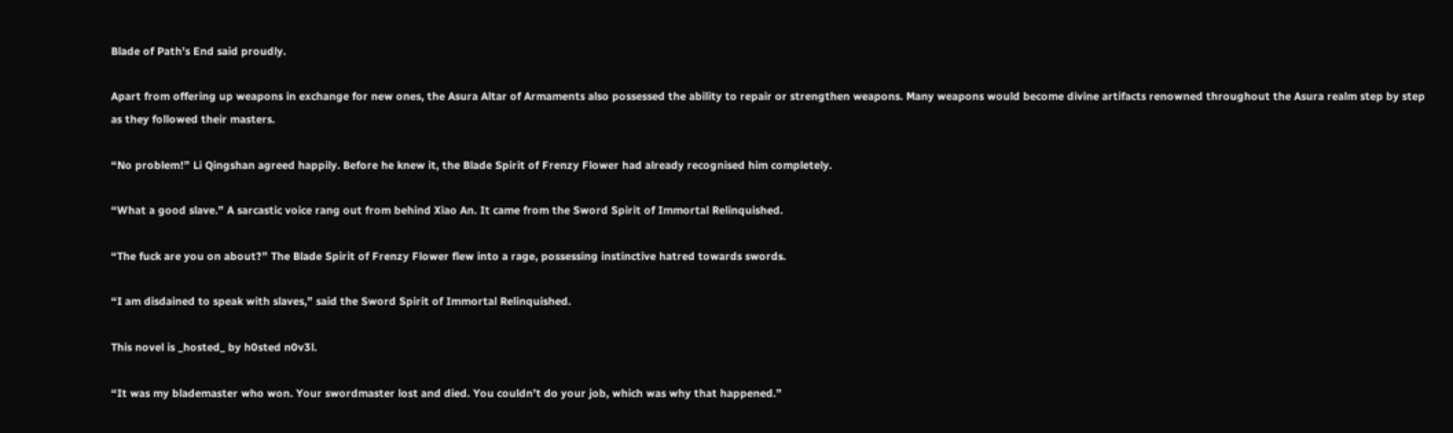Blade of Path’s End said proudly.

Apart from offering up weapons in exchange for new ones, the Asura Altar of Armaments also possessed the ability to repair or strengthen weapons. Many weapons would become divine artifacts renowned throughout the Asura realm step by step as they followed their masters.

“No problem!” Li Qingshan agreed happily. Before he knew it, the Blade Spirit of Frenzy Flower had already recognised him completely.

“What a good slave.” A sarcastic voice rang out from behind Xiao An. It came from the Sword Spirit of Immortal Relinquished.

“The fuck are you on about?” The Blade Spirit of Frenzy Flower flew into a rage, possessing instinctive hatred towards swords.

“I am disdained to speak with slaves,” said the Sword Spirit of Immortal Relinquished.

This novel is _hosted_ by h0sted n0v3l.

“It was my blademaster who won. Your swordmaster lost and died. You couldn’t do your job, which was why that happened.”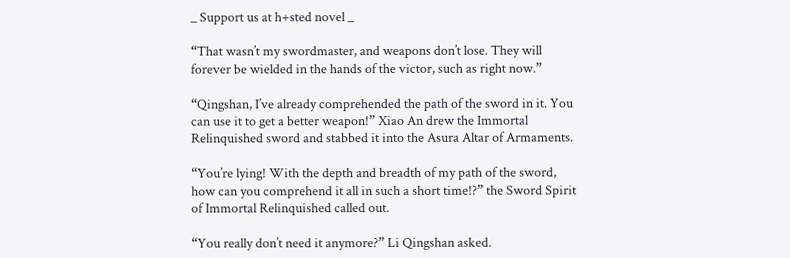_ Support us at h+sted novel _

“That wasn’t my swordmaster, and weapons don’t lose. They will forever be wielded in the hands of the victor, such as right now.”

“Qingshan, I’ve already comprehended the path of the sword in it. You can use it to get a better weapon!” Xiao An drew the Immortal Relinquished sword and stabbed it into the Asura Altar of Armaments.

“You’re lying! With the depth and breadth of my path of the sword, how can you comprehend it all in such a short time!?” the Sword Spirit of Immortal Relinquished called out.

“You really don’t need it anymore?” Li Qingshan asked.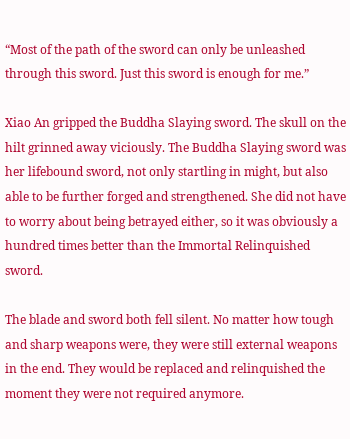“Most of the path of the sword can only be unleashed through this sword. Just this sword is enough for me.”

Xiao An gripped the Buddha Slaying sword. The skull on the hilt grinned away viciously. The Buddha Slaying sword was her lifebound sword, not only startling in might, but also able to be further forged and strengthened. She did not have to worry about being betrayed either, so it was obviously a hundred times better than the Immortal Relinquished sword.

The blade and sword both fell silent. No matter how tough and sharp weapons were, they were still external weapons in the end. They would be replaced and relinquished the moment they were not required anymore.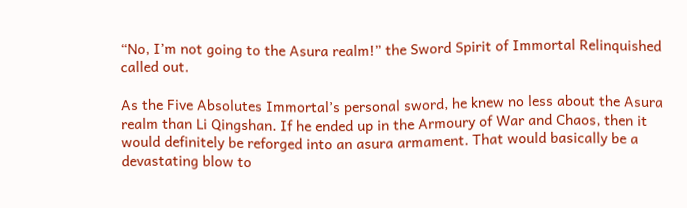“No, I’m not going to the Asura realm!” the Sword Spirit of Immortal Relinquished called out.

As the Five Absolutes Immortal’s personal sword, he knew no less about the Asura realm than Li Qingshan. If he ended up in the Armoury of War and Chaos, then it would definitely be reforged into an asura armament. That would basically be a devastating blow to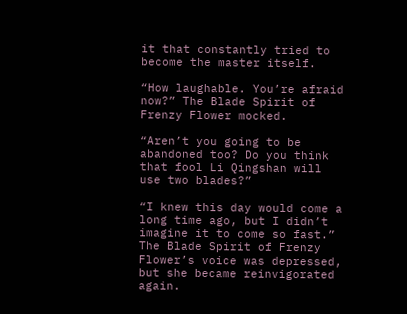it that constantly tried to become the master itself.

“How laughable. You’re afraid now?” The Blade Spirit of Frenzy Flower mocked.

“Aren’t you going to be abandoned too? Do you think that fool Li Qingshan will use two blades?”

“I knew this day would come a long time ago, but I didn’t imagine it to come so fast.” The Blade Spirit of Frenzy Flower’s voice was depressed, but she became reinvigorated again.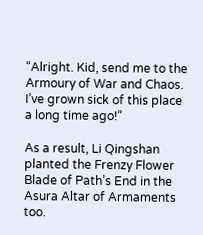“Alright. Kid, send me to the Armoury of War and Chaos. I’ve grown sick of this place a long time ago!”

As a result, Li Qingshan planted the Frenzy Flower Blade of Path’s End in the Asura Altar of Armaments too.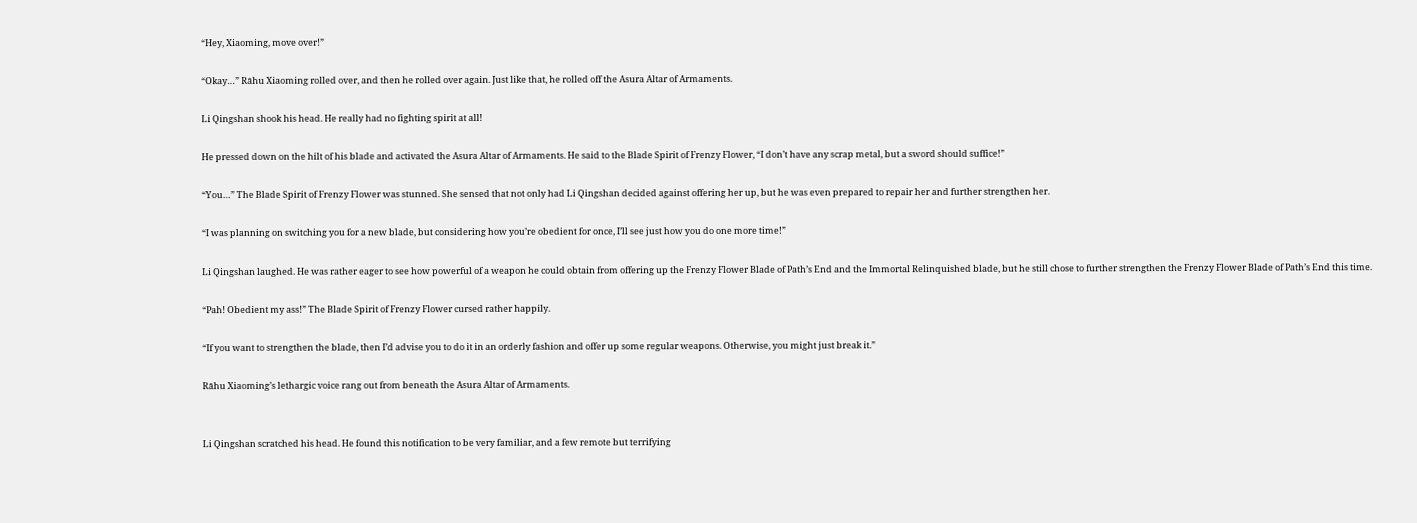“Hey, Xiaoming, move over!”

“Okay…” Rāhu Xiaoming rolled over, and then he rolled over again. Just like that, he rolled off the Asura Altar of Armaments.

Li Qingshan shook his head. He really had no fighting spirit at all!

He pressed down on the hilt of his blade and activated the Asura Altar of Armaments. He said to the Blade Spirit of Frenzy Flower, “I don’t have any scrap metal, but a sword should suffice!”

“You…” The Blade Spirit of Frenzy Flower was stunned. She sensed that not only had Li Qingshan decided against offering her up, but he was even prepared to repair her and further strengthen her.

“I was planning on switching you for a new blade, but considering how you’re obedient for once, I’ll see just how you do one more time!”

Li Qingshan laughed. He was rather eager to see how powerful of a weapon he could obtain from offering up the Frenzy Flower Blade of Path’s End and the Immortal Relinquished blade, but he still chose to further strengthen the Frenzy Flower Blade of Path’s End this time.

“Pah! Obedient my ass!” The Blade Spirit of Frenzy Flower cursed rather happily.

“If you want to strengthen the blade, then I’d advise you to do it in an orderly fashion and offer up some regular weapons. Otherwise, you might just break it.”

Rāhu Xiaoming’s lethargic voice rang out from beneath the Asura Altar of Armaments.


Li Qingshan scratched his head. He found this notification to be very familiar, and a few remote but terrifying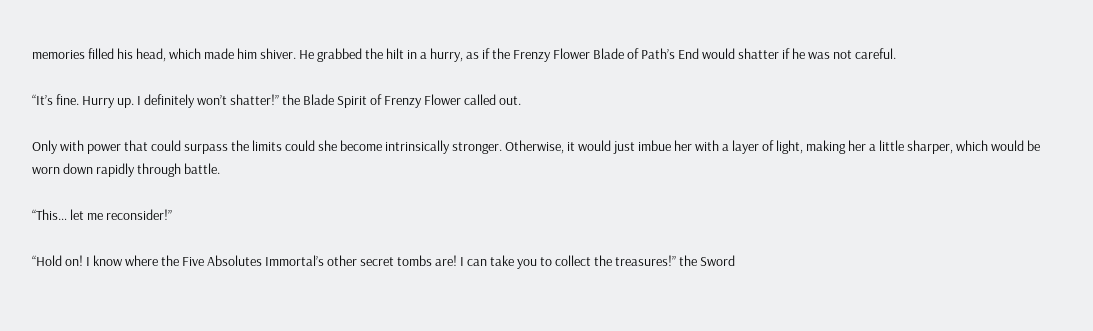memories filled his head, which made him shiver. He grabbed the hilt in a hurry, as if the Frenzy Flower Blade of Path’s End would shatter if he was not careful.

“It’s fine. Hurry up. I definitely won’t shatter!” the Blade Spirit of Frenzy Flower called out.

Only with power that could surpass the limits could she become intrinsically stronger. Otherwise, it would just imbue her with a layer of light, making her a little sharper, which would be worn down rapidly through battle.

“This… let me reconsider!”

“Hold on! I know where the Five Absolutes Immortal’s other secret tombs are! I can take you to collect the treasures!” the Sword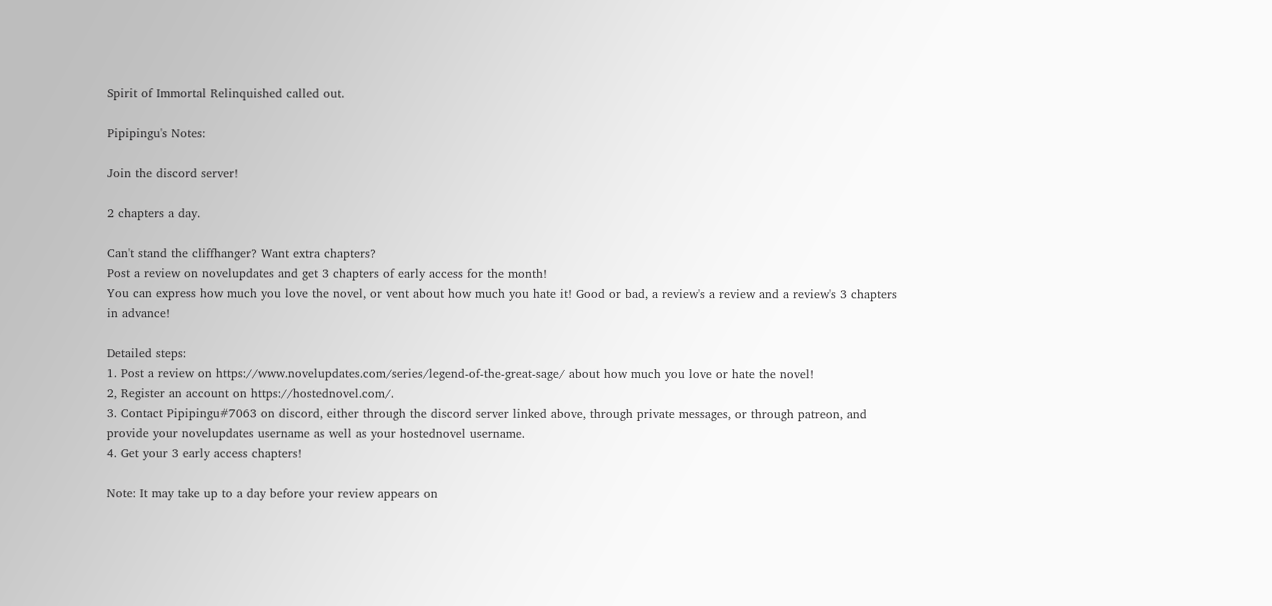Spirit of Immortal Relinquished called out.

Pipipingu's Notes:

Join the discord server!

2 chapters a day.

Can't stand the cliffhanger? Want extra chapters?
Post a review on novelupdates and get 3 chapters of early access for the month!
You can express how much you love the novel, or vent about how much you hate it! Good or bad, a review's a review and a review's 3 chapters in advance!

Detailed steps:
1. Post a review on https://www.novelupdates.com/series/legend-of-the-great-sage/ about how much you love or hate the novel!
2, Register an account on https://hostednovel.com/.
3. Contact Pipipingu#7063 on discord, either through the discord server linked above, through private messages, or through patreon, and provide your novelupdates username as well as your hostednovel username.
4. Get your 3 early access chapters!

Note: It may take up to a day before your review appears on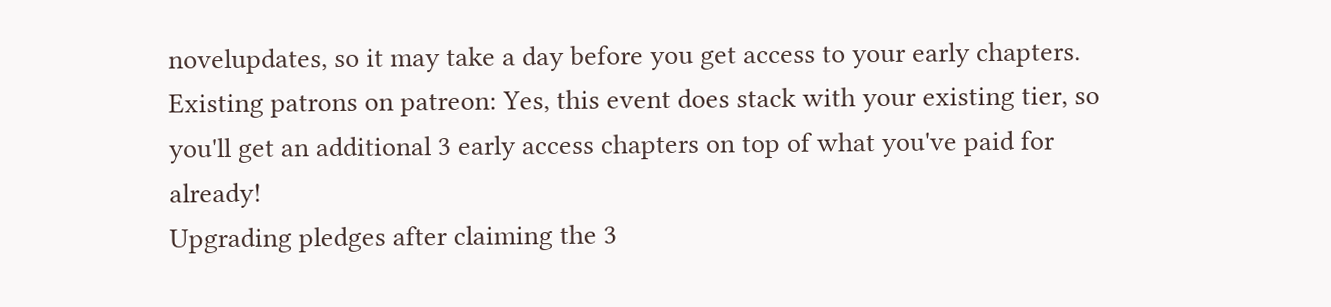novelupdates, so it may take a day before you get access to your early chapters.
Existing patrons on patreon: Yes, this event does stack with your existing tier, so you'll get an additional 3 early access chapters on top of what you've paid for already!
Upgrading pledges after claiming the 3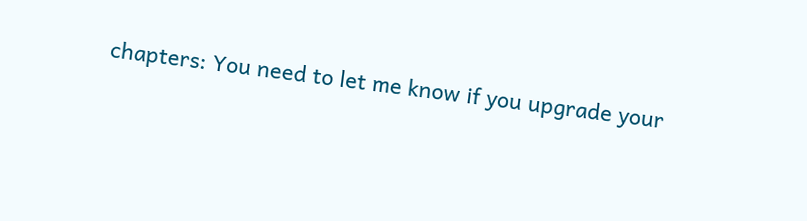chapters: You need to let me know if you upgrade your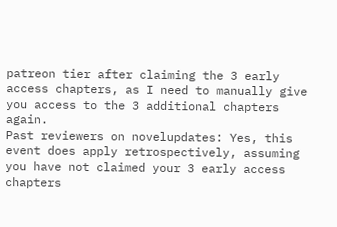patreon tier after claiming the 3 early access chapters, as I need to manually give you access to the 3 additional chapters again.
Past reviewers on novelupdates: Yes, this event does apply retrospectively, assuming you have not claimed your 3 early access chapters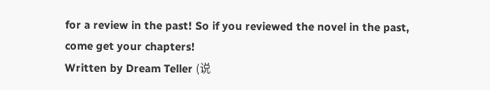for a review in the past! So if you reviewed the novel in the past, come get your chapters!
Written by Dream Teller (说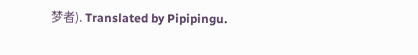梦者). Translated by Pipipingu.